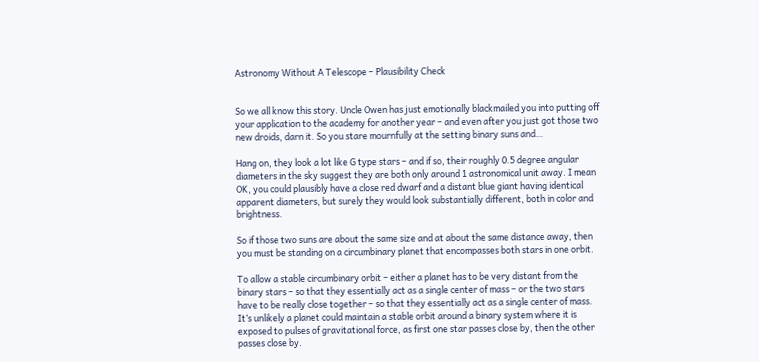Astronomy Without A Telescope – Plausibility Check


So we all know this story. Uncle Owen has just emotionally blackmailed you into putting off your application to the academy for another year – and even after you just got those two new droids, darn it. So you stare mournfully at the setting binary suns and…

Hang on, they look a lot like G type stars – and if so, their roughly 0.5 degree angular diameters in the sky suggest they are both only around 1 astronomical unit away. I mean OK, you could plausibly have a close red dwarf and a distant blue giant having identical apparent diameters, but surely they would look substantially different, both in color and brightness.

So if those two suns are about the same size and at about the same distance away, then you must be standing on a circumbinary planet that encompasses both stars in one orbit.

To allow a stable circumbinary orbit – either a planet has to be very distant from the binary stars – so that they essentially act as a single center of mass – or the two stars have to be really close together – so that they essentially act as a single center of mass. It’s unlikely a planet could maintain a stable orbit around a binary system where it is exposed to pulses of gravitational force, as first one star passes close by, then the other passes close by.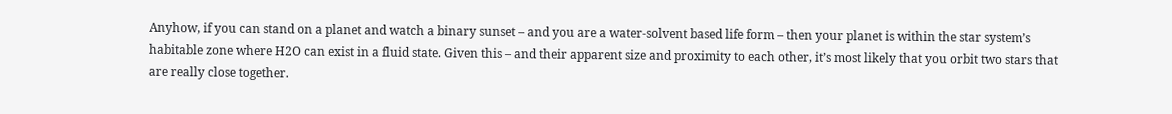Anyhow, if you can stand on a planet and watch a binary sunset – and you are a water-solvent based life form – then your planet is within the star system’s habitable zone where H2O can exist in a fluid state. Given this – and their apparent size and proximity to each other, it’s most likely that you orbit two stars that are really close together.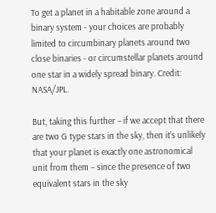To get a planet in a habitable zone around a binary system - your choices are probably limited to circumbinary planets around two close binaries - or circumstellar planets around one star in a widely spread binary. Credit: NASA/JPL.

But, taking this further – if we accept that there are two G type stars in the sky, then it’s unlikely that your planet is exactly one astronomical unit from them – since the presence of two equivalent stars in the sky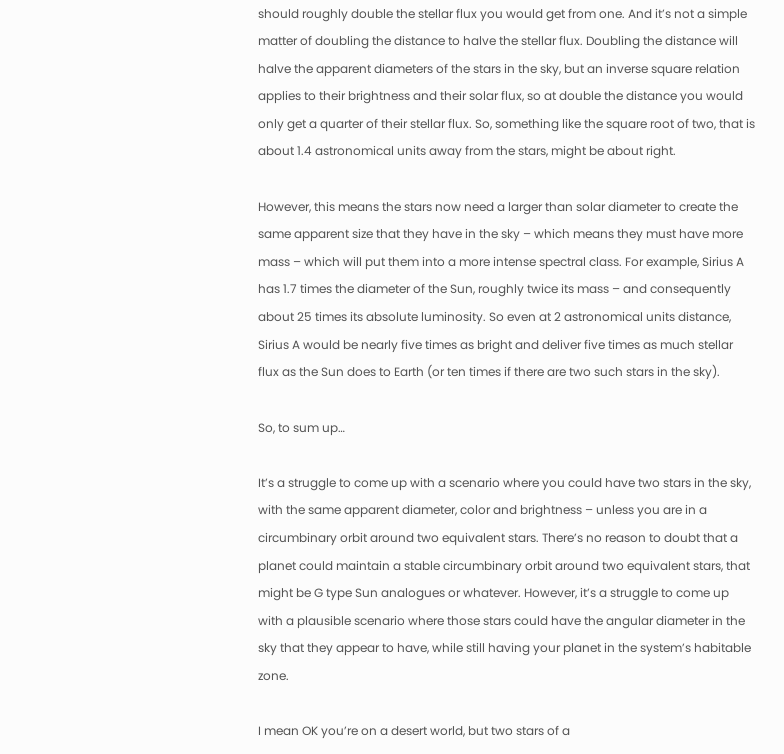should roughly double the stellar flux you would get from one. And it’s not a simple matter of doubling the distance to halve the stellar flux. Doubling the distance will halve the apparent diameters of the stars in the sky, but an inverse square relation applies to their brightness and their solar flux, so at double the distance you would only get a quarter of their stellar flux. So, something like the square root of two, that is about 1.4 astronomical units away from the stars, might be about right.

However, this means the stars now need a larger than solar diameter to create the same apparent size that they have in the sky – which means they must have more mass – which will put them into a more intense spectral class. For example, Sirius A has 1.7 times the diameter of the Sun, roughly twice its mass – and consequently about 25 times its absolute luminosity. So even at 2 astronomical units distance, Sirius A would be nearly five times as bright and deliver five times as much stellar flux as the Sun does to Earth (or ten times if there are two such stars in the sky).

So, to sum up…

It’s a struggle to come up with a scenario where you could have two stars in the sky, with the same apparent diameter, color and brightness – unless you are in a circumbinary orbit around two equivalent stars. There’s no reason to doubt that a planet could maintain a stable circumbinary orbit around two equivalent stars, that might be G type Sun analogues or whatever. However, it’s a struggle to come up with a plausible scenario where those stars could have the angular diameter in the sky that they appear to have, while still having your planet in the system’s habitable zone.

I mean OK you’re on a desert world, but two stars of a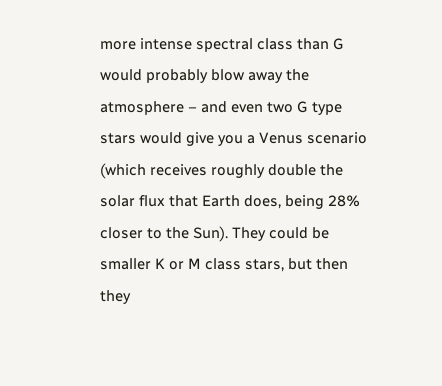more intense spectral class than G would probably blow away the atmosphere – and even two G type stars would give you a Venus scenario (which receives roughly double the solar flux that Earth does, being 28% closer to the Sun). They could be smaller K or M class stars, but then they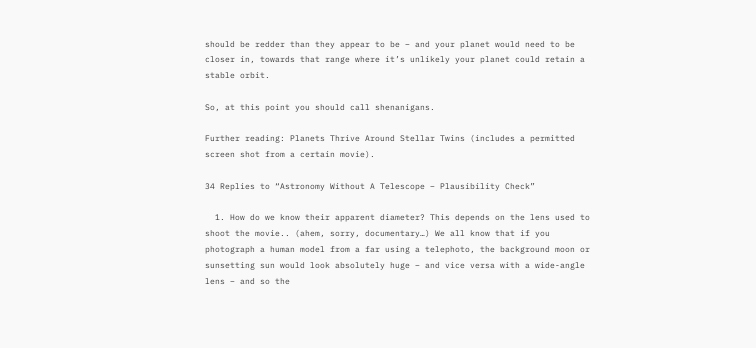should be redder than they appear to be – and your planet would need to be closer in, towards that range where it’s unlikely your planet could retain a stable orbit.

So, at this point you should call shenanigans.

Further reading: Planets Thrive Around Stellar Twins (includes a permitted screen shot from a certain movie).

34 Replies to “Astronomy Without A Telescope – Plausibility Check”

  1. How do we know their apparent diameter? This depends on the lens used to shoot the movie.. (ahem, sorry, documentary…) We all know that if you photograph a human model from a far using a telephoto, the background moon or sunsetting sun would look absolutely huge – and vice versa with a wide-angle lens – and so the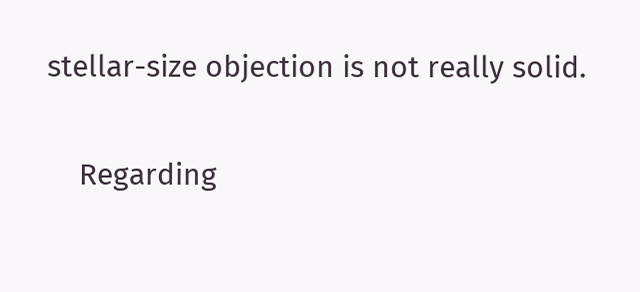stellar-size objection is not really solid.

    Regarding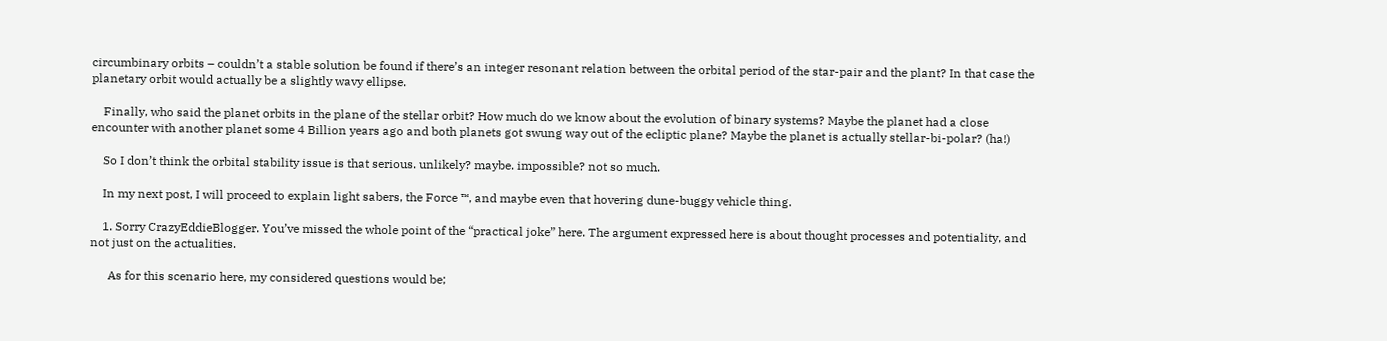circumbinary orbits – couldn’t a stable solution be found if there’s an integer resonant relation between the orbital period of the star-pair and the plant? In that case the planetary orbit would actually be a slightly wavy ellipse.

    Finally, who said the planet orbits in the plane of the stellar orbit? How much do we know about the evolution of binary systems? Maybe the planet had a close encounter with another planet some 4 Billion years ago and both planets got swung way out of the ecliptic plane? Maybe the planet is actually stellar-bi-polar? (ha!)

    So I don’t think the orbital stability issue is that serious. unlikely? maybe. impossible? not so much.

    In my next post, I will proceed to explain light sabers, the Force ™, and maybe even that hovering dune-buggy vehicle thing.

    1. Sorry CrazyEddieBlogger. You’ve missed the whole point of the “practical joke” here. The argument expressed here is about thought processes and potentiality, and not just on the actualities.

      As for this scenario here, my considered questions would be;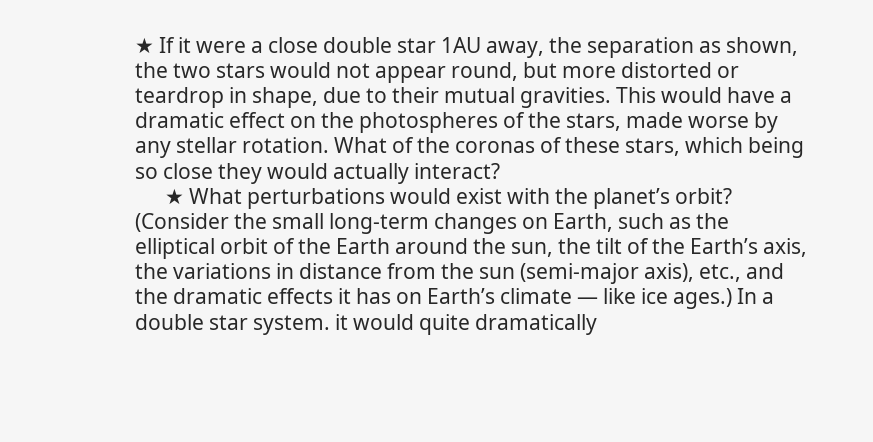★ If it were a close double star 1AU away, the separation as shown, the two stars would not appear round, but more distorted or teardrop in shape, due to their mutual gravities. This would have a dramatic effect on the photospheres of the stars, made worse by any stellar rotation. What of the coronas of these stars, which being so close they would actually interact?
      ★ What perturbations would exist with the planet’s orbit? (Consider the small long-term changes on Earth, such as the elliptical orbit of the Earth around the sun, the tilt of the Earth’s axis, the variations in distance from the sun (semi-major axis), etc., and the dramatic effects it has on Earth’s climate — like ice ages.) In a double star system. it would quite dramatically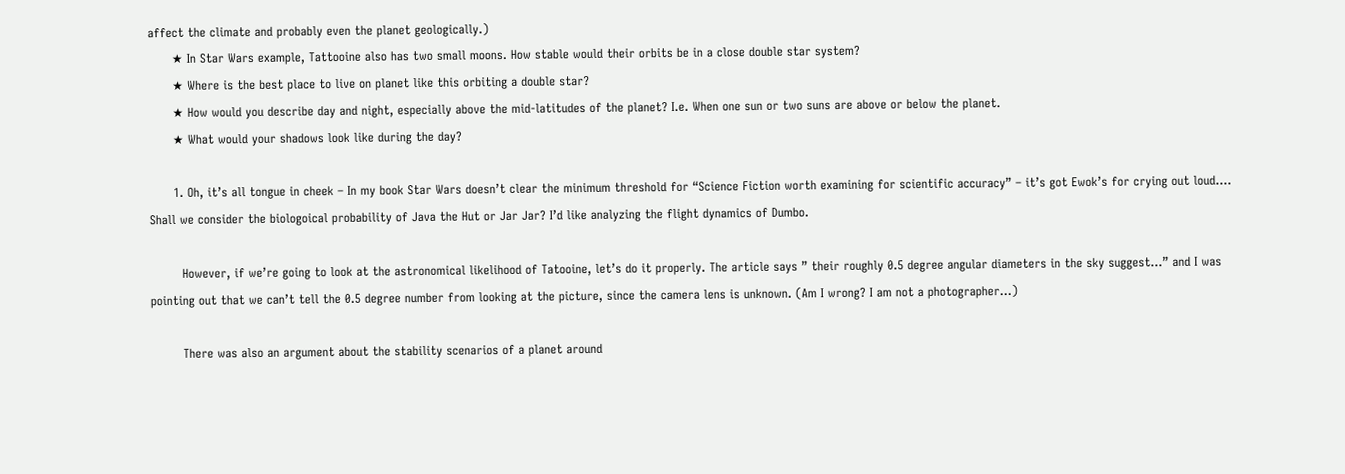affect the climate and probably even the planet geologically.)
      ★ In Star Wars example, Tattooine also has two small moons. How stable would their orbits be in a close double star system?
      ★ Where is the best place to live on planet like this orbiting a double star?
      ★ How would you describe day and night, especially above the mid-latitudes of the planet? I.e. When one sun or two suns are above or below the planet.
      ★ What would your shadows look like during the day?

      1. Oh, it’s all tongue in cheek – In my book Star Wars doesn’t clear the minimum threshold for “Science Fiction worth examining for scientific accuracy” – it’s got Ewok’s for crying out loud…. Shall we consider the biologoical probability of Java the Hut or Jar Jar? I’d like analyzing the flight dynamics of Dumbo.

        However, if we’re going to look at the astronomical likelihood of Tatooine, let’s do it properly. The article says ” their roughly 0.5 degree angular diameters in the sky suggest…” and I was pointing out that we can’t tell the 0.5 degree number from looking at the picture, since the camera lens is unknown. (Am I wrong? I am not a photographer…)

        There was also an argument about the stability scenarios of a planet around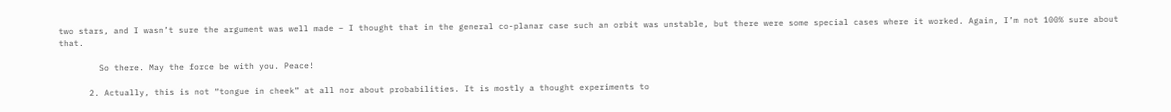two stars, and I wasn’t sure the argument was well made – I thought that in the general co-planar case such an orbit was unstable, but there were some special cases where it worked. Again, I’m not 100% sure about that.

        So there. May the force be with you. Peace!

      2. Actually, this is not “tongue in cheek” at all nor about probabilities. It is mostly a thought experiments to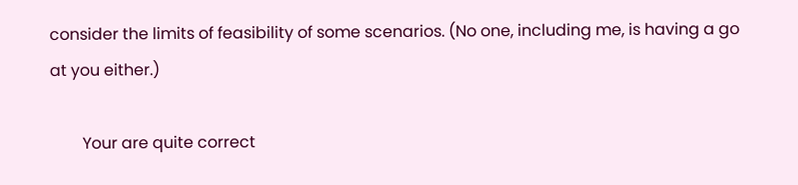consider the limits of feasibility of some scenarios. (No one, including me, is having a go at you either.)

        Your are quite correct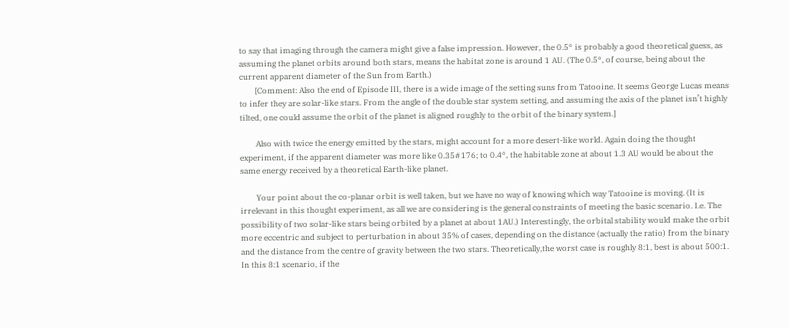to say that imaging through the camera might give a false impression. However, the 0.5° is probably a good theoretical guess, as assuming the planet orbits around both stars, means the habitat zone is around 1 AU. (The 0.5°, of course, being about the current apparent diameter of the Sun from Earth.)
        [Comment: Also the end of Episode III, there is a wide image of the setting suns from Tatooine. It seems George Lucas means to infer they are solar-like stars. From the angle of the double star system setting, and assuming the axis of the planet isn’t highly tilted, one could assume the orbit of the planet is aligned roughly to the orbit of the binary system.]

        Also with twice the energy emitted by the stars, might account for a more desert-like world. Again doing the thought experiment, if the apparent diameter was more like 0.35#176; to 0.4°, the habitable zone at about 1.3 AU would be about the same energy received by a theoretical Earth-like planet.

        Your point about the co-planar orbit is well taken, but we have no way of knowing which way Tatooine is moving. (It is irrelevant in this thought experiment, as all we are considering is the general constraints of meeting the basic scenario. I.e. The possibility of two solar-like stars being orbited by a planet at about 1AU.) Interestingly, the orbital stability would make the orbit more eccentric and subject to perturbation in about 35% of cases, depending on the distance (actually the ratio) from the binary and the distance from the centre of gravity between the two stars. Theoretically,the worst case is roughly 8:1, best is about 500:1. In this 8:1 scenario, if the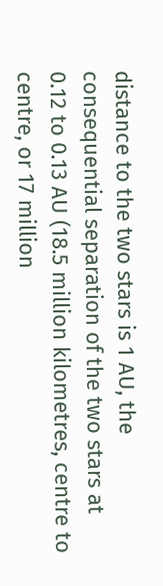distance to the two stars is 1 AU, the consequential separation of the two stars at 0.12 to 0.13 AU (18.5 million kilometres, centre to centre, or 17 million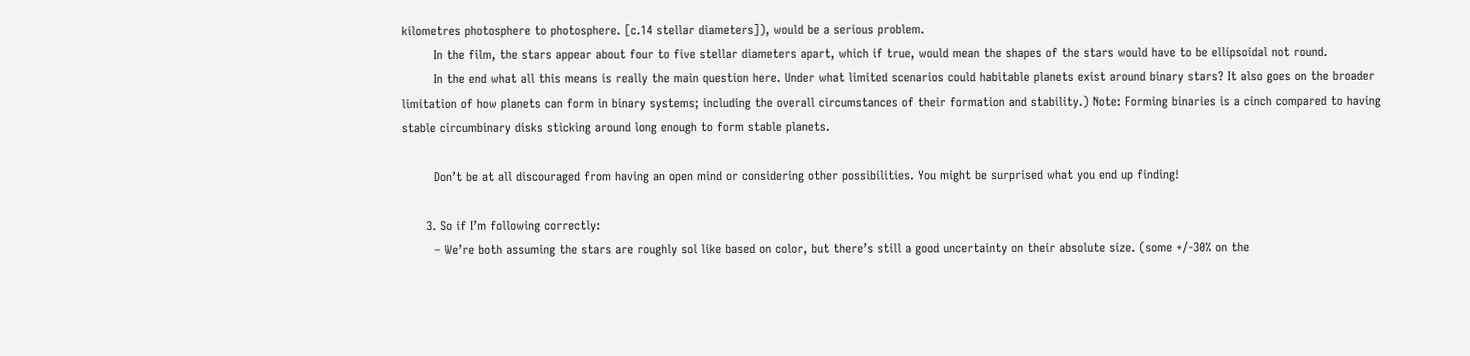kilometres photosphere to photosphere. [c.14 stellar diameters]), would be a serious problem.
        In the film, the stars appear about four to five stellar diameters apart, which if true, would mean the shapes of the stars would have to be ellipsoidal not round.
        In the end what all this means is really the main question here. Under what limited scenarios could habitable planets exist around binary stars? It also goes on the broader limitation of how planets can form in binary systems; including the overall circumstances of their formation and stability.) Note: Forming binaries is a cinch compared to having stable circumbinary disks sticking around long enough to form stable planets.

        Don’t be at all discouraged from having an open mind or considering other possibilities. You might be surprised what you end up finding!

      3. So if I’m following correctly:
        – We’re both assuming the stars are roughly sol like based on color, but there’s still a good uncertainty on their absolute size. (some +/-30% on the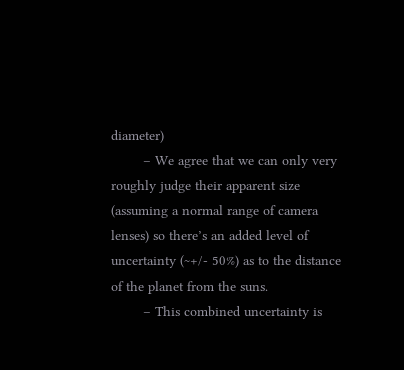diameter)
        – We agree that we can only very roughly judge their apparent size (assuming a normal range of camera lenses) so there’s an added level of uncertainty (~+/- 50%) as to the distance of the planet from the suns.
        – This combined uncertainty is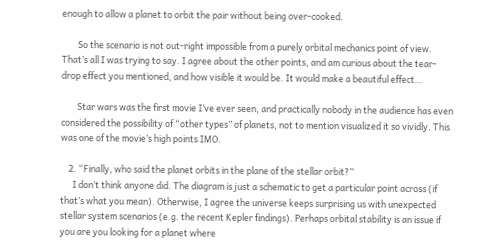enough to allow a planet to orbit the pair without being over-cooked.

        So the scenario is not out-right impossible from a purely orbital mechanics point of view. That’s all I was trying to say. I agree about the other points, and am curious about the tear-drop effect you mentioned, and how visible it would be. It would make a beautiful effect…

        Star wars was the first movie I’ve ever seen, and practically nobody in the audience has even considered the possibility of “other types” of planets, not to mention visualized it so vividly. This was one of the movie’s high points IMO.

    2. “Finally, who said the planet orbits in the plane of the stellar orbit?”
      I don’t think anyone did. The diagram is just a schematic to get a particular point across (if that’s what you mean). Otherwise, I agree the universe keeps surprising us with unexpected stellar system scenarios (e.g. the recent Kepler findings). Perhaps orbital stability is an issue if you are you looking for a planet where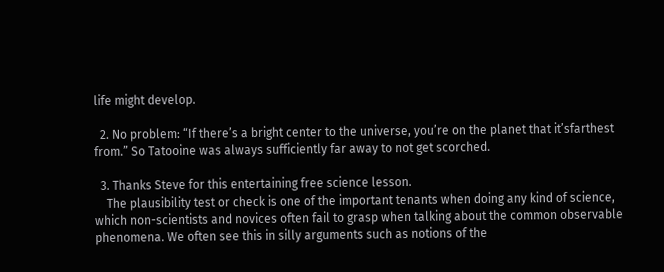life might develop.

  2. No problem: “If there’s a bright center to the universe, you’re on the planet that it’sfarthest from.” So Tatooine was always sufficiently far away to not get scorched.

  3. Thanks Steve for this entertaining free science lesson.
    The plausibility test or check is one of the important tenants when doing any kind of science, which non-scientists and novices often fail to grasp when talking about the common observable phenomena. We often see this in silly arguments such as notions of the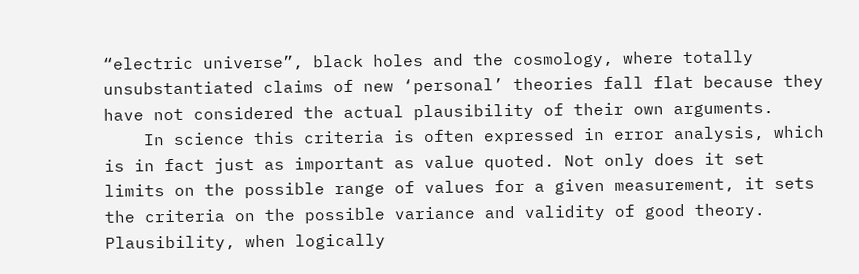“electric universe”, black holes and the cosmology, where totally unsubstantiated claims of new ‘personal’ theories fall flat because they have not considered the actual plausibility of their own arguments.
    In science this criteria is often expressed in error analysis, which is in fact just as important as value quoted. Not only does it set limits on the possible range of values for a given measurement, it sets the criteria on the possible variance and validity of good theory. Plausibility, when logically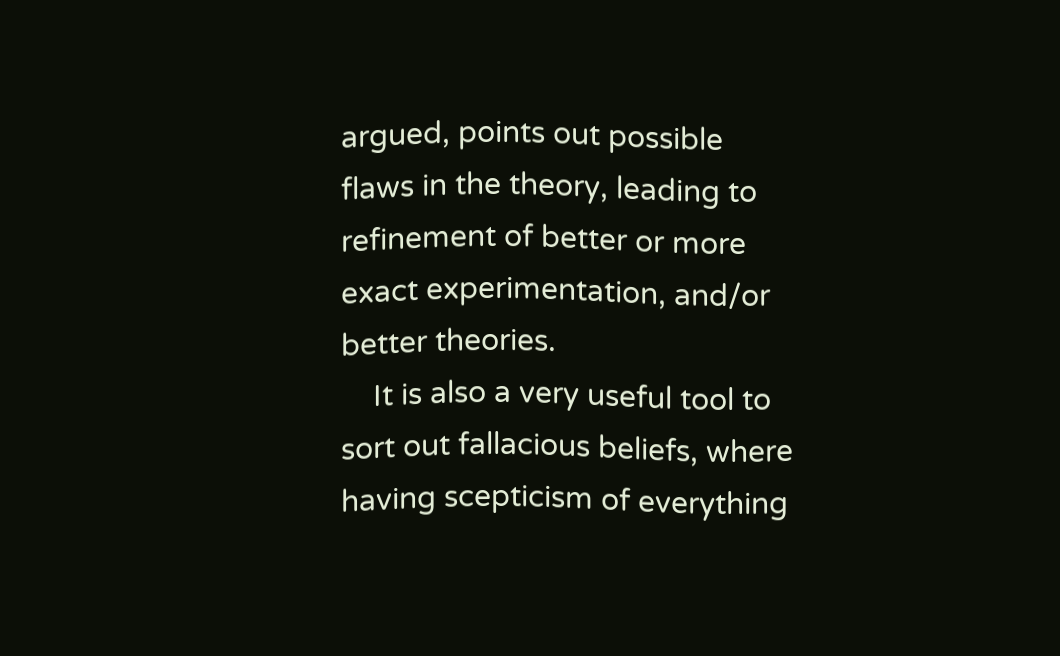argued, points out possible flaws in the theory, leading to refinement of better or more exact experimentation, and/or better theories.
    It is also a very useful tool to sort out fallacious beliefs, where having scepticism of everything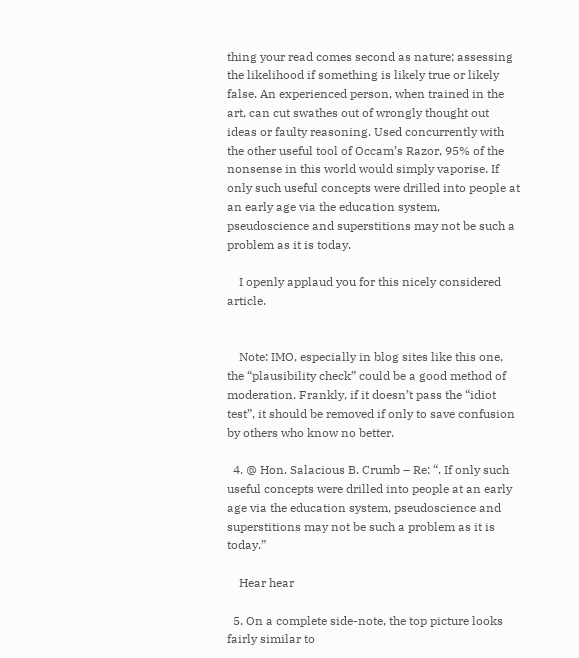thing your read comes second as nature; assessing the likelihood if something is likely true or likely false. An experienced person, when trained in the art, can cut swathes out of wrongly thought out ideas or faulty reasoning. Used concurrently with the other useful tool of Occam’s Razor, 95% of the nonsense in this world would simply vaporise. If only such useful concepts were drilled into people at an early age via the education system, pseudoscience and superstitions may not be such a problem as it is today.

    I openly applaud you for this nicely considered article.


    Note: IMO, especially in blog sites like this one, the “plausibility check” could be a good method of moderation. Frankly, if it doesn’t pass the “idiot test”, it should be removed if only to save confusion by others who know no better.

  4. @ Hon. Salacious B. Crumb – Re: “. If only such useful concepts were drilled into people at an early age via the education system, pseudoscience and superstitions may not be such a problem as it is today.”

    Hear hear

  5. On a complete side-note, the top picture looks fairly similar to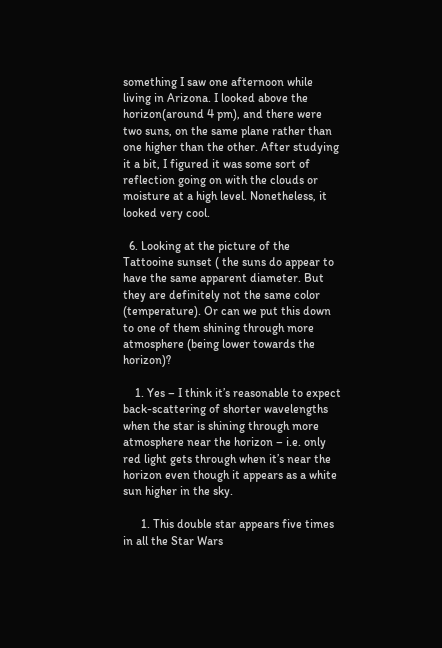something I saw one afternoon while living in Arizona. I looked above the horizon(around 4 pm), and there were two suns, on the same plane rather than one higher than the other. After studying it a bit, I figured it was some sort of reflection going on with the clouds or moisture at a high level. Nonetheless, it looked very cool.

  6. Looking at the picture of the Tattooine sunset ( the suns do appear to have the same apparent diameter. But they are definitely not the same color (temperature). Or can we put this down to one of them shining through more atmosphere (being lower towards the horizon)?

    1. Yes – I think it’s reasonable to expect back-scattering of shorter wavelengths when the star is shining through more atmosphere near the horizon – i.e. only red light gets through when it’s near the horizon even though it appears as a white sun higher in the sky.

      1. This double star appears five times in all the Star Wars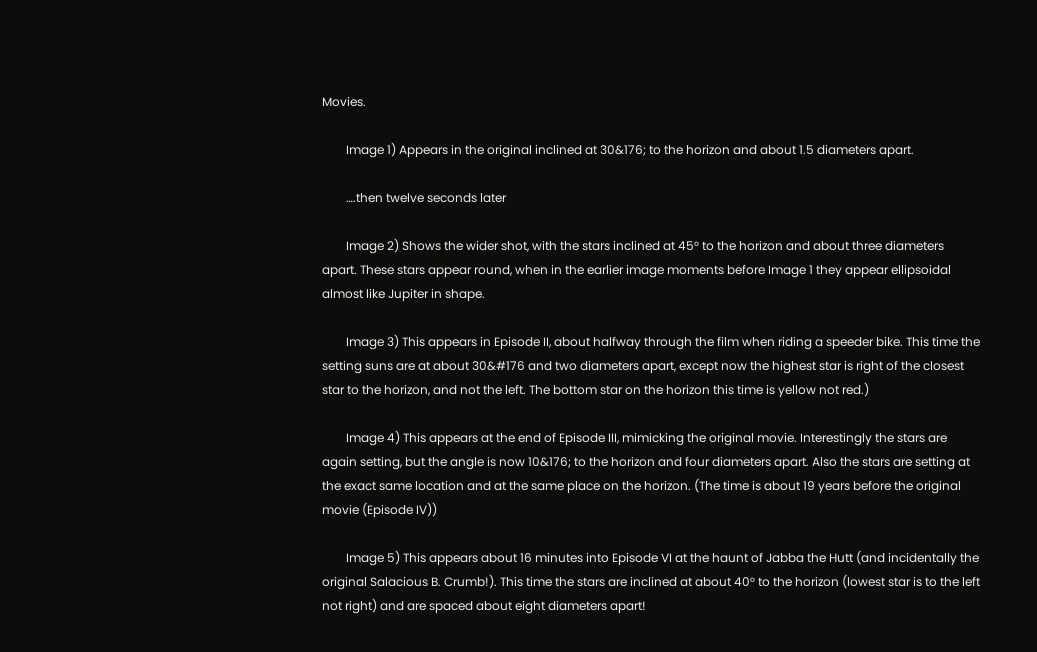Movies.

        Image 1) Appears in the original inclined at 30&176; to the horizon and about 1.5 diameters apart.

        ….then twelve seconds later

        Image 2) Shows the wider shot, with the stars inclined at 45° to the horizon and about three diameters apart. These stars appear round, when in the earlier image moments before Image 1 they appear ellipsoidal almost like Jupiter in shape.

        Image 3) This appears in Episode II, about halfway through the film when riding a speeder bike. This time the setting suns are at about 30&#176 and two diameters apart, except now the highest star is right of the closest star to the horizon, and not the left. The bottom star on the horizon this time is yellow not red.)

        Image 4) This appears at the end of Episode III, mimicking the original movie. Interestingly the stars are again setting, but the angle is now 10&176; to the horizon and four diameters apart. Also the stars are setting at the exact same location and at the same place on the horizon. (The time is about 19 years before the original movie (Episode IV))

        Image 5) This appears about 16 minutes into Episode VI at the haunt of Jabba the Hutt (and incidentally the original Salacious B. Crumb!). This time the stars are inclined at about 40° to the horizon (lowest star is to the left not right) and are spaced about eight diameters apart!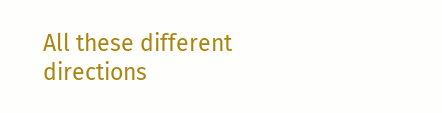All these different directions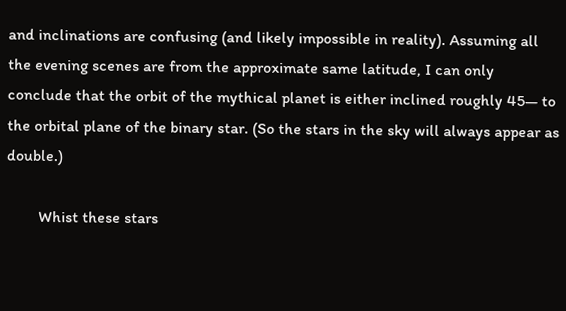and inclinations are confusing (and likely impossible in reality). Assuming all the evening scenes are from the approximate same latitude, I can only conclude that the orbit of the mythical planet is either inclined roughly 45— to the orbital plane of the binary star. (So the stars in the sky will always appear as double.)

        Whist these stars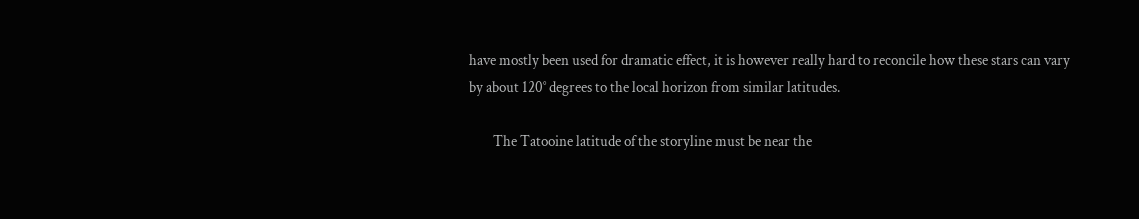have mostly been used for dramatic effect, it is however really hard to reconcile how these stars can vary by about 120° degrees to the local horizon from similar latitudes.

        The Tatooine latitude of the storyline must be near the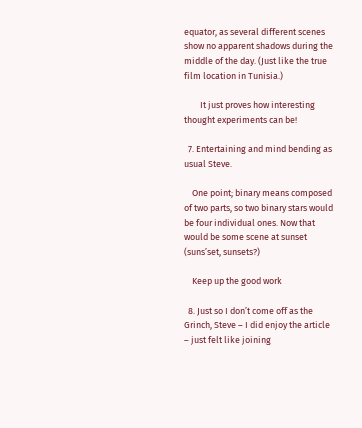equator, as several different scenes show no apparent shadows during the middle of the day. (Just like the true film location in Tunisia.)

        It just proves how interesting thought experiments can be!

  7. Entertaining and mind bending as usual Steve.

    One point; binary means composed of two parts, so two binary stars would be four individual ones. Now that would be some scene at sunset (suns’set, sunsets?)

    Keep up the good work

  8. Just so I don’t come off as the Grinch, Steve – I did enjoy the article – just felt like joining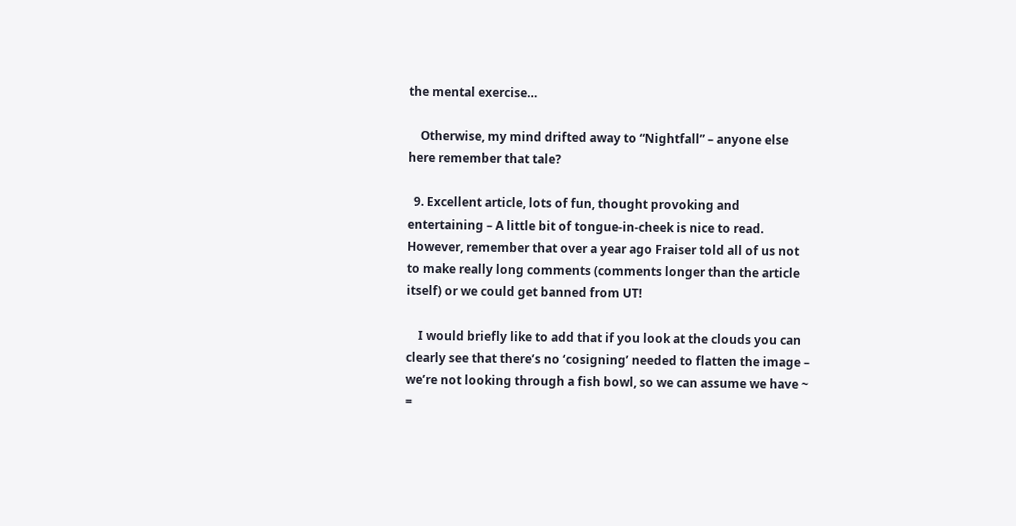the mental exercise…

    Otherwise, my mind drifted away to “Nightfall” – anyone else here remember that tale?

  9. Excellent article, lots of fun, thought provoking and entertaining – A little bit of tongue-in-cheek is nice to read. However, remember that over a year ago Fraiser told all of us not to make really long comments (comments longer than the article itself) or we could get banned from UT!

    I would briefly like to add that if you look at the clouds you can clearly see that there’s no ‘cosigning’ needed to flatten the image – we’re not looking through a fish bowl, so we can assume we have ~ =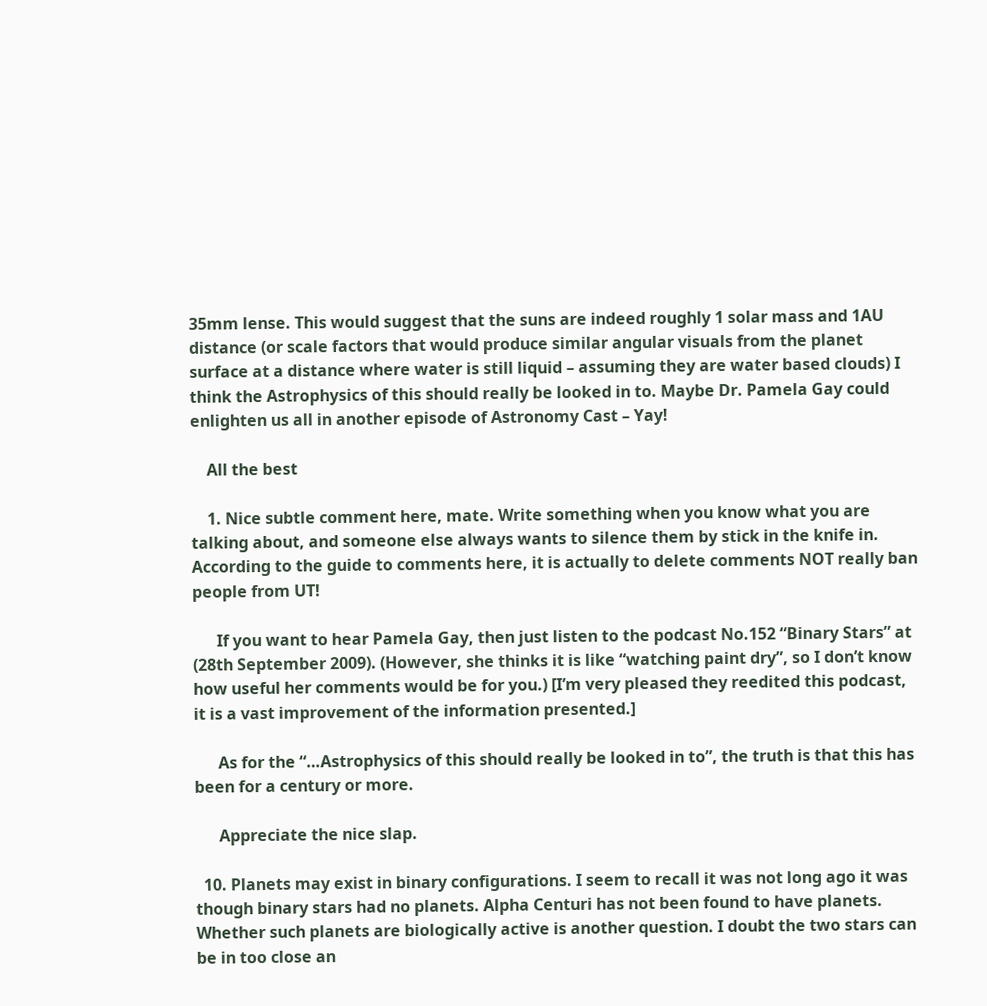35mm lense. This would suggest that the suns are indeed roughly 1 solar mass and 1AU distance (or scale factors that would produce similar angular visuals from the planet surface at a distance where water is still liquid – assuming they are water based clouds) I think the Astrophysics of this should really be looked in to. Maybe Dr. Pamela Gay could enlighten us all in another episode of Astronomy Cast – Yay!

    All the best

    1. Nice subtle comment here, mate. Write something when you know what you are talking about, and someone else always wants to silence them by stick in the knife in. According to the guide to comments here, it is actually to delete comments NOT really ban people from UT!

      If you want to hear Pamela Gay, then just listen to the podcast No.152 “Binary Stars” at (28th September 2009). (However, she thinks it is like “watching paint dry”, so I don’t know how useful her comments would be for you.) [I’m very pleased they reedited this podcast, it is a vast improvement of the information presented.]

      As for the “…Astrophysics of this should really be looked in to”, the truth is that this has been for a century or more.

      Appreciate the nice slap.

  10. Planets may exist in binary configurations. I seem to recall it was not long ago it was though binary stars had no planets. Alpha Centuri has not been found to have planets. Whether such planets are biologically active is another question. I doubt the two stars can be in too close an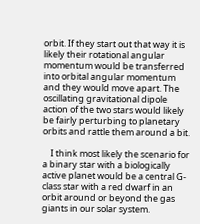orbit. If they start out that way it is likely their rotational angular momentum would be transferred into orbital angular momentum and they would move apart. The oscillating gravitational dipole action of the two stars would likely be fairly perturbing to planetary orbits and rattle them around a bit.

    I think most likely the scenario for a binary star with a biologically active planet would be a central G-class star with a red dwarf in an orbit around or beyond the gas giants in our solar system.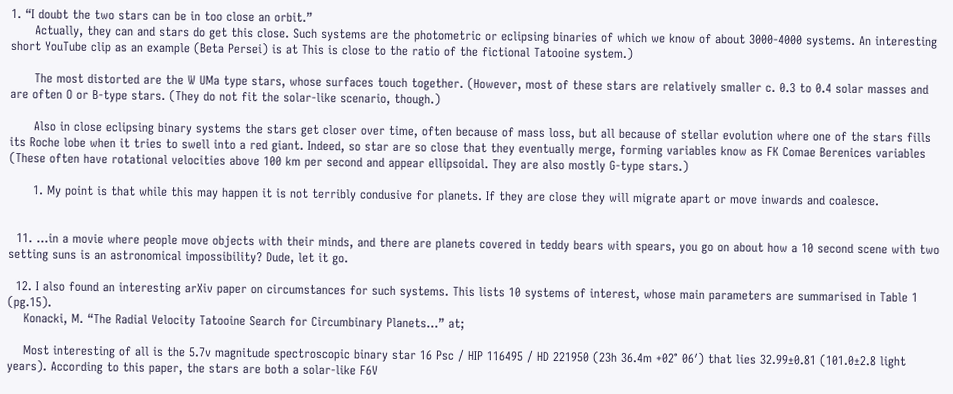1. “I doubt the two stars can be in too close an orbit.”
      Actually, they can and stars do get this close. Such systems are the photometric or eclipsing binaries of which we know of about 3000-4000 systems. An interesting short YouTube clip as an example (Beta Persei) is at This is close to the ratio of the fictional Tatooine system.)

      The most distorted are the W UMa type stars, whose surfaces touch together. (However, most of these stars are relatively smaller c. 0.3 to 0.4 solar masses and are often O or B-type stars. (They do not fit the solar-like scenario, though.)

      Also in close eclipsing binary systems the stars get closer over time, often because of mass loss, but all because of stellar evolution where one of the stars fills its Roche lobe when it tries to swell into a red giant. Indeed, so star are so close that they eventually merge, forming variables know as FK Comae Berenices variables (These often have rotational velocities above 100 km per second and appear ellipsoidal. They are also mostly G-type stars.)

      1. My point is that while this may happen it is not terribly condusive for planets. If they are close they will migrate apart or move inwards and coalesce.


  11. …in a movie where people move objects with their minds, and there are planets covered in teddy bears with spears, you go on about how a 10 second scene with two setting suns is an astronomical impossibility? Dude, let it go.

  12. I also found an interesting arXiv paper on circumstances for such systems. This lists 10 systems of interest, whose main parameters are summarised in Table 1 (pg.15).
    Konacki, M. “The Radial Velocity Tatooine Search for Circumbinary Planets…” at;

    Most interesting of all is the 5.7v magnitude spectroscopic binary star 16 Psc / HIP 116495 / HD 221950 (23h 36.4m +02° 06′) that lies 32.99±0.81 (101.0±2.8 light years). According to this paper, the stars are both a solar-like F6V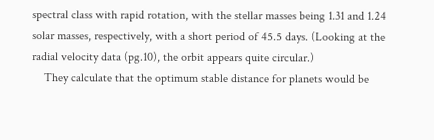spectral class with rapid rotation, with the stellar masses being 1.31 and 1.24 solar masses, respectively, with a short period of 45.5 days. (Looking at the radial velocity data (pg.10), the orbit appears quite circular.)
    They calculate that the optimum stable distance for planets would be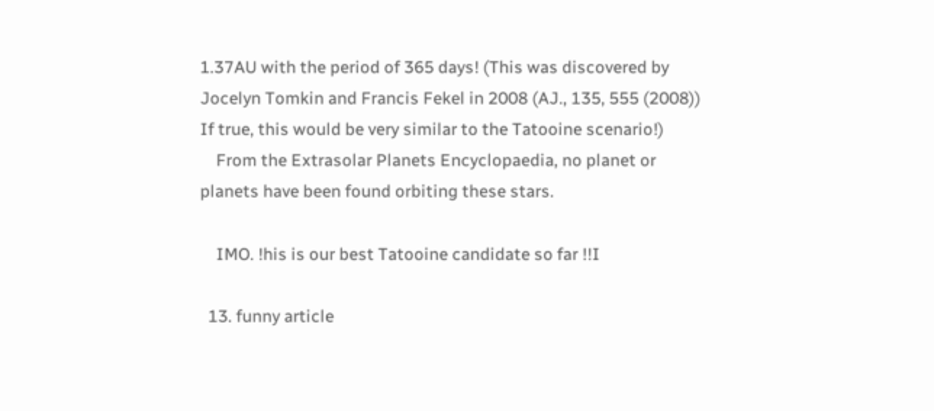1.37AU with the period of 365 days! (This was discovered by Jocelyn Tomkin and Francis Fekel in 2008 (AJ., 135, 555 (2008)) If true, this would be very similar to the Tatooine scenario!)
    From the Extrasolar Planets Encyclopaedia, no planet or planets have been found orbiting these stars.

    IMO. !his is our best Tatooine candidate so far !!I

  13. funny article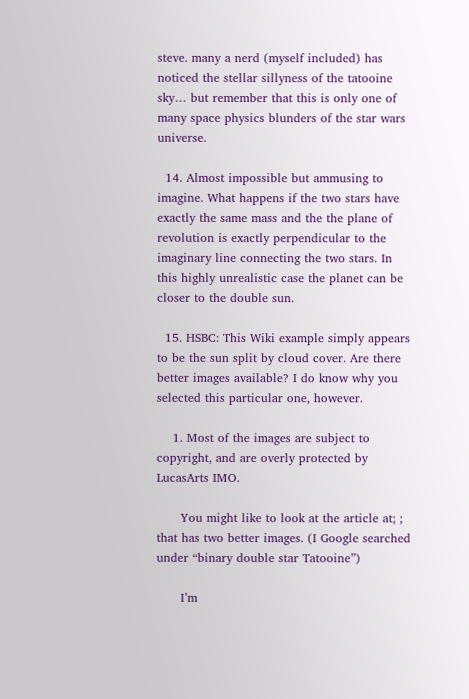steve. many a nerd (myself included) has noticed the stellar sillyness of the tatooine sky… but remember that this is only one of many space physics blunders of the star wars universe.

  14. Almost impossible but ammusing to imagine. What happens if the two stars have exactly the same mass and the the plane of revolution is exactly perpendicular to the imaginary line connecting the two stars. In this highly unrealistic case the planet can be closer to the double sun.

  15. HSBC: This Wiki example simply appears to be the sun split by cloud cover. Are there better images available? I do know why you selected this particular one, however.

    1. Most of the images are subject to copyright, and are overly protected by LucasArts IMO.

      You might like to look at the article at; ; that has two better images. (I Google searched under “binary double star Tatooine”)

      I’m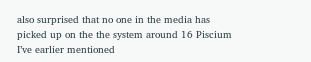also surprised that no one in the media has picked up on the the system around 16 Piscium I’ve earlier mentioned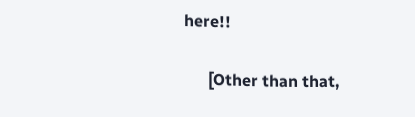here!!

      [Other than that,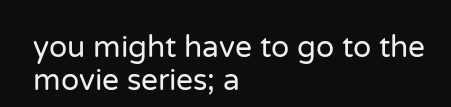you might have to go to the movie series; a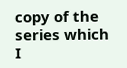copy of the series which I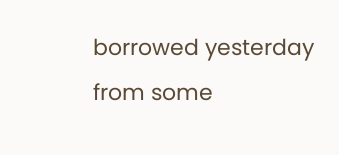borrowed yesterday from some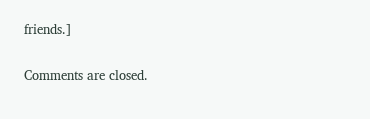friends.]

Comments are closed.